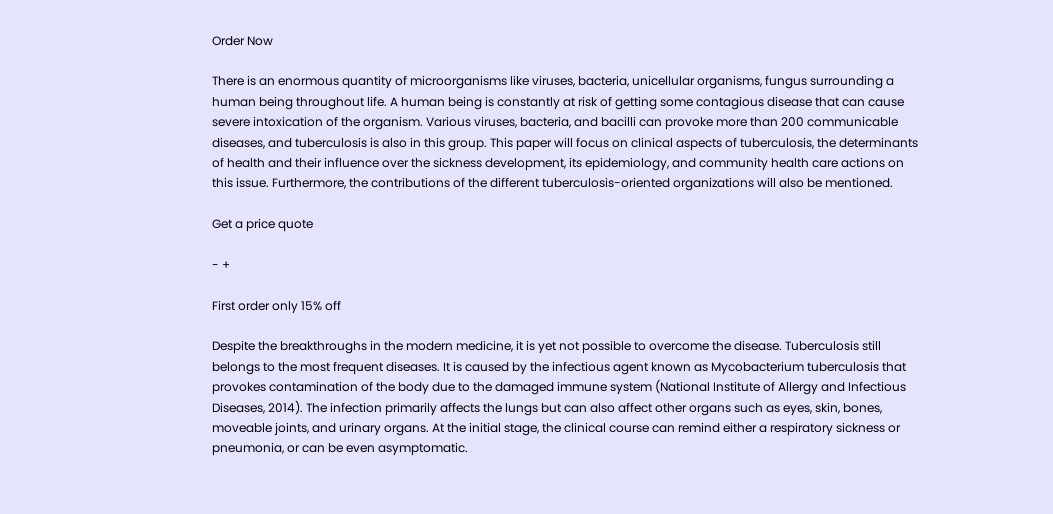Order Now

There is an enormous quantity of microorganisms like viruses, bacteria, unicellular organisms, fungus surrounding a human being throughout life. A human being is constantly at risk of getting some contagious disease that can cause severe intoxication of the organism. Various viruses, bacteria, and bacilli can provoke more than 200 communicable diseases, and tuberculosis is also in this group. This paper will focus on clinical aspects of tuberculosis, the determinants of health and their influence over the sickness development, its epidemiology, and community health care actions on this issue. Furthermore, the contributions of the different tuberculosis-oriented organizations will also be mentioned.

Get a price quote

- +

First order only 15% off

Despite the breakthroughs in the modern medicine, it is yet not possible to overcome the disease. Tuberculosis still belongs to the most frequent diseases. It is caused by the infectious agent known as Mycobacterium tuberculosis that provokes contamination of the body due to the damaged immune system (National Institute of Allergy and Infectious Diseases, 2014). The infection primarily affects the lungs but can also affect other organs such as eyes, skin, bones, moveable joints, and urinary organs. At the initial stage, the clinical course can remind either a respiratory sickness or pneumonia, or can be even asymptomatic.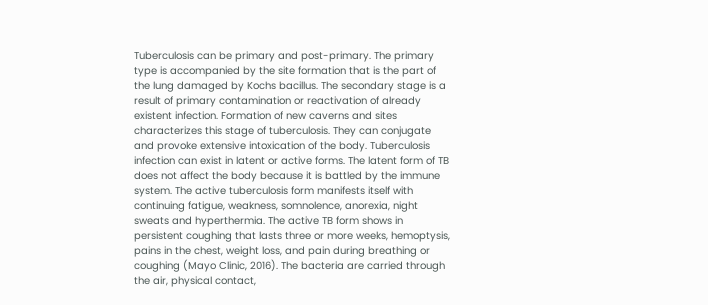Tuberculosis can be primary and post-primary. The primary type is accompanied by the site formation that is the part of the lung damaged by Kochs bacillus. The secondary stage is a result of primary contamination or reactivation of already existent infection. Formation of new caverns and sites characterizes this stage of tuberculosis. They can conjugate and provoke extensive intoxication of the body. Tuberculosis infection can exist in latent or active forms. The latent form of TB does not affect the body because it is battled by the immune system. The active tuberculosis form manifests itself with continuing fatigue, weakness, somnolence, anorexia, night sweats and hyperthermia. The active TB form shows in persistent coughing that lasts three or more weeks, hemoptysis, pains in the chest, weight loss, and pain during breathing or coughing (Mayo Clinic, 2016). The bacteria are carried through the air, physical contact,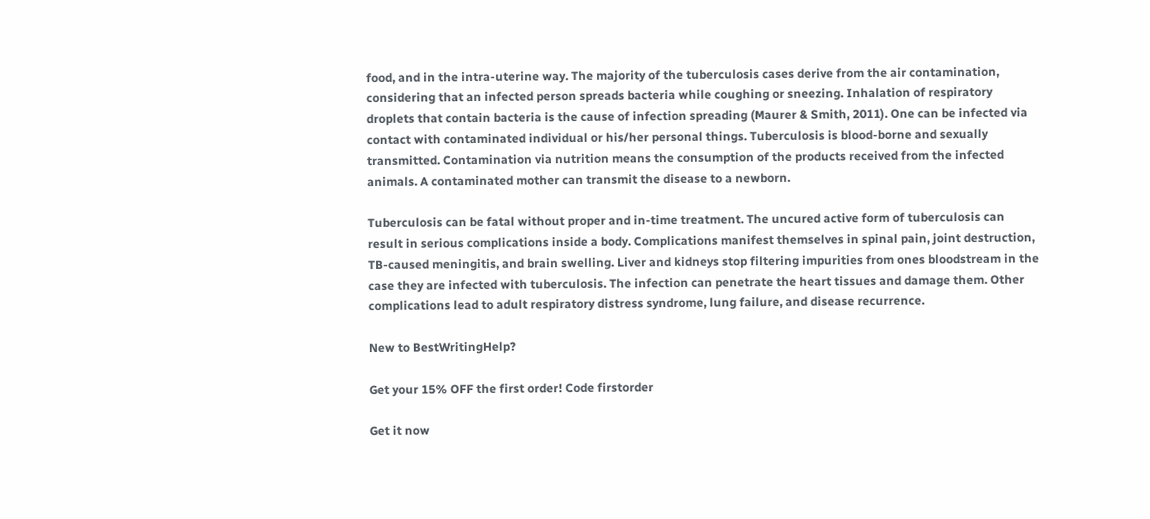food, and in the intra-uterine way. The majority of the tuberculosis cases derive from the air contamination, considering that an infected person spreads bacteria while coughing or sneezing. Inhalation of respiratory droplets that contain bacteria is the cause of infection spreading (Maurer & Smith, 2011). One can be infected via contact with contaminated individual or his/her personal things. Tuberculosis is blood-borne and sexually transmitted. Contamination via nutrition means the consumption of the products received from the infected animals. A contaminated mother can transmit the disease to a newborn.

Tuberculosis can be fatal without proper and in-time treatment. The uncured active form of tuberculosis can result in serious complications inside a body. Complications manifest themselves in spinal pain, joint destruction, TB-caused meningitis, and brain swelling. Liver and kidneys stop filtering impurities from ones bloodstream in the case they are infected with tuberculosis. The infection can penetrate the heart tissues and damage them. Other complications lead to adult respiratory distress syndrome, lung failure, and disease recurrence.

New to BestWritingHelp?

Get your 15% OFF the first order! Code firstorder

Get it now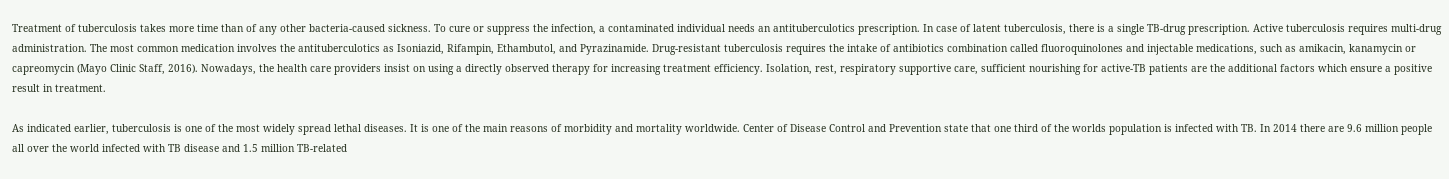Treatment of tuberculosis takes more time than of any other bacteria-caused sickness. To cure or suppress the infection, a contaminated individual needs an antituberculotics prescription. In case of latent tuberculosis, there is a single TB-drug prescription. Active tuberculosis requires multi-drug administration. The most common medication involves the antituberculotics as Isoniazid, Rifampin, Ethambutol, and Pyrazinamide. Drug-resistant tuberculosis requires the intake of antibiotics combination called fluoroquinolones and injectable medications, such as amikacin, kanamycin or capreomycin (Mayo Clinic Staff, 2016). Nowadays, the health care providers insist on using a directly observed therapy for increasing treatment efficiency. Isolation, rest, respiratory supportive care, sufficient nourishing for active-TB patients are the additional factors which ensure a positive result in treatment.

As indicated earlier, tuberculosis is one of the most widely spread lethal diseases. It is one of the main reasons of morbidity and mortality worldwide. Center of Disease Control and Prevention state that one third of the worlds population is infected with TB. In 2014 there are 9.6 million people all over the world infected with TB disease and 1.5 million TB-related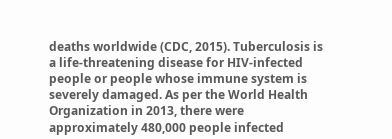deaths worldwide (CDC, 2015). Tuberculosis is a life-threatening disease for HIV-infected people or people whose immune system is severely damaged. As per the World Health Organization in 2013, there were approximately 480,000 people infected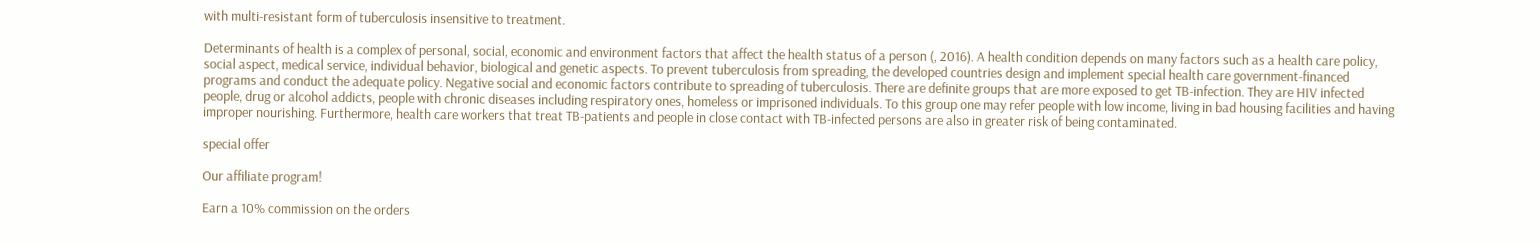with multi-resistant form of tuberculosis insensitive to treatment.

Determinants of health is a complex of personal, social, economic and environment factors that affect the health status of a person (, 2016). A health condition depends on many factors such as a health care policy, social aspect, medical service, individual behavior, biological and genetic aspects. To prevent tuberculosis from spreading, the developed countries design and implement special health care government-financed programs and conduct the adequate policy. Negative social and economic factors contribute to spreading of tuberculosis. There are definite groups that are more exposed to get TB-infection. They are HIV infected people, drug or alcohol addicts, people with chronic diseases including respiratory ones, homeless or imprisoned individuals. To this group one may refer people with low income, living in bad housing facilities and having improper nourishing. Furthermore, health care workers that treat TB-patients and people in close contact with TB-infected persons are also in greater risk of being contaminated.

special offer

Our affiliate program!

Earn a 10% commission on the orders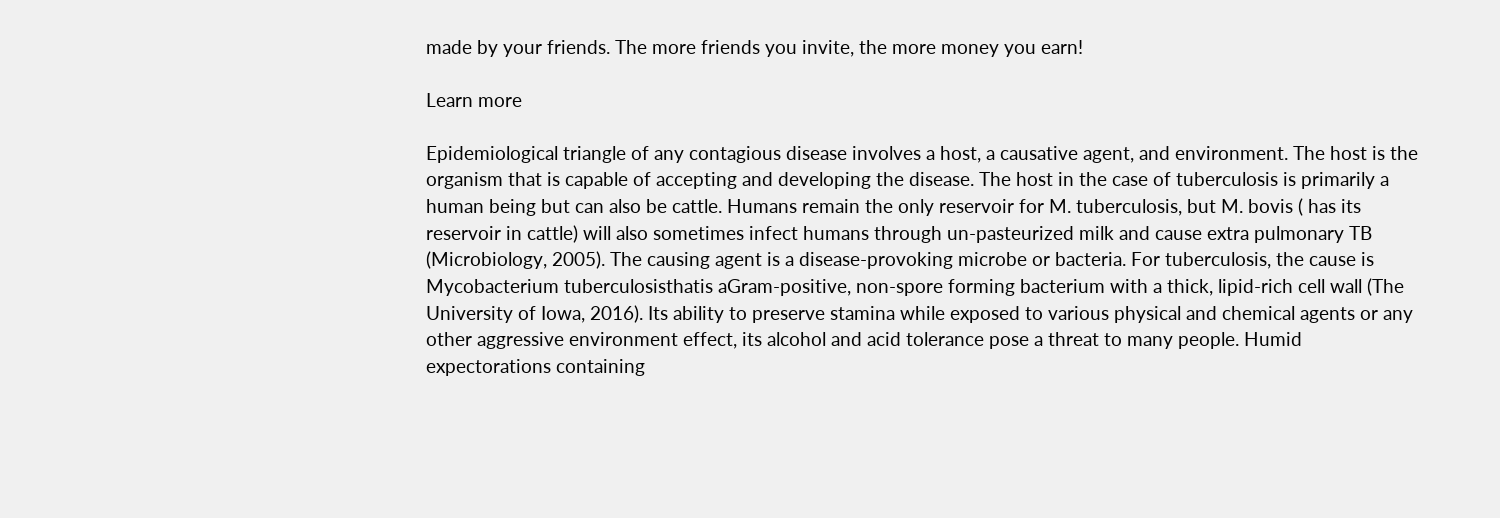made by your friends. The more friends you invite, the more money you earn!

Learn more

Epidemiological triangle of any contagious disease involves a host, a causative agent, and environment. The host is the organism that is capable of accepting and developing the disease. The host in the case of tuberculosis is primarily a human being but can also be cattle. Humans remain the only reservoir for M. tuberculosis, but M. bovis ( has its reservoir in cattle) will also sometimes infect humans through un-pasteurized milk and cause extra pulmonary TB (Microbiology, 2005). The causing agent is a disease-provoking microbe or bacteria. For tuberculosis, the cause is Mycobacterium tuberculosisthatis aGram-positive, non-spore forming bacterium with a thick, lipid-rich cell wall (The University of Iowa, 2016). Its ability to preserve stamina while exposed to various physical and chemical agents or any other aggressive environment effect, its alcohol and acid tolerance pose a threat to many people. Humid expectorations containing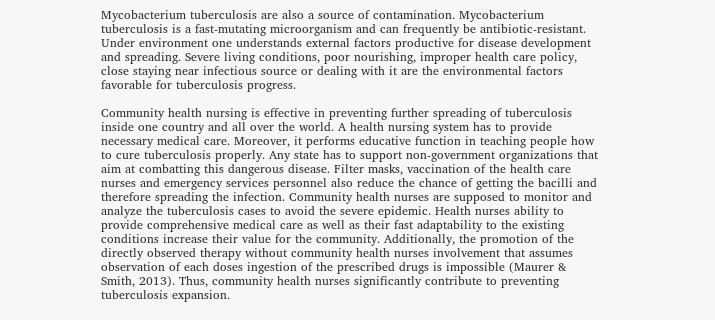Mycobacterium tuberculosis are also a source of contamination. Mycobacterium tuberculosis is a fast-mutating microorganism and can frequently be antibiotic-resistant. Under environment one understands external factors productive for disease development and spreading. Severe living conditions, poor nourishing, improper health care policy, close staying near infectious source or dealing with it are the environmental factors favorable for tuberculosis progress.

Community health nursing is effective in preventing further spreading of tuberculosis inside one country and all over the world. A health nursing system has to provide necessary medical care. Moreover, it performs educative function in teaching people how to cure tuberculosis properly. Any state has to support non-government organizations that aim at combatting this dangerous disease. Filter masks, vaccination of the health care nurses and emergency services personnel also reduce the chance of getting the bacilli and therefore spreading the infection. Community health nurses are supposed to monitor and analyze the tuberculosis cases to avoid the severe epidemic. Health nurses ability to provide comprehensive medical care as well as their fast adaptability to the existing conditions increase their value for the community. Additionally, the promotion of the directly observed therapy without community health nurses involvement that assumes observation of each doses ingestion of the prescribed drugs is impossible (Maurer & Smith, 2013). Thus, community health nurses significantly contribute to preventing tuberculosis expansion.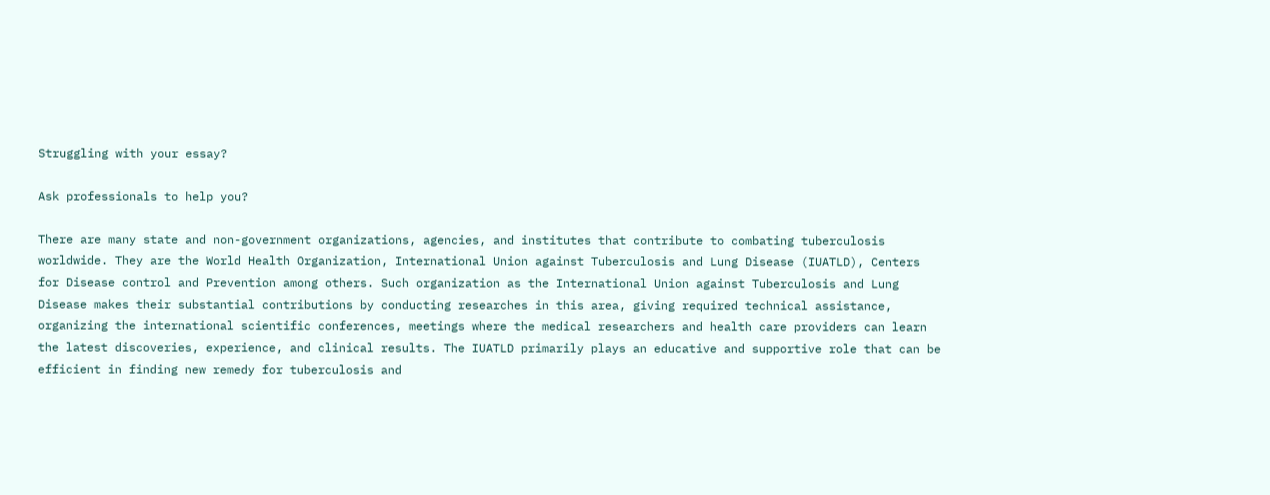Struggling with your essay?

Ask professionals to help you?

There are many state and non-government organizations, agencies, and institutes that contribute to combating tuberculosis worldwide. They are the World Health Organization, International Union against Tuberculosis and Lung Disease (IUATLD), Centers for Disease control and Prevention among others. Such organization as the International Union against Tuberculosis and Lung Disease makes their substantial contributions by conducting researches in this area, giving required technical assistance, organizing the international scientific conferences, meetings where the medical researchers and health care providers can learn the latest discoveries, experience, and clinical results. The IUATLD primarily plays an educative and supportive role that can be efficient in finding new remedy for tuberculosis and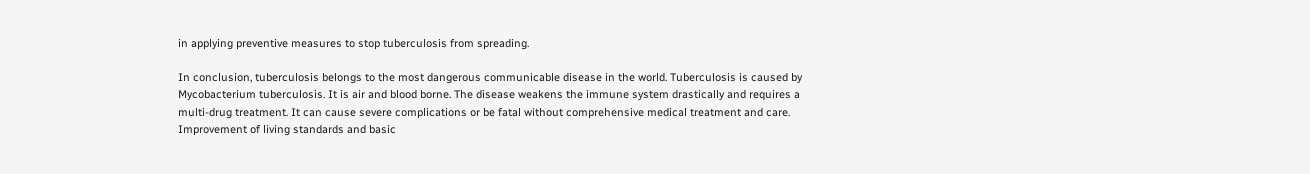in applying preventive measures to stop tuberculosis from spreading.

In conclusion, tuberculosis belongs to the most dangerous communicable disease in the world. Tuberculosis is caused by Mycobacterium tuberculosis. It is air and blood borne. The disease weakens the immune system drastically and requires a multi-drug treatment. It can cause severe complications or be fatal without comprehensive medical treatment and care. Improvement of living standards and basic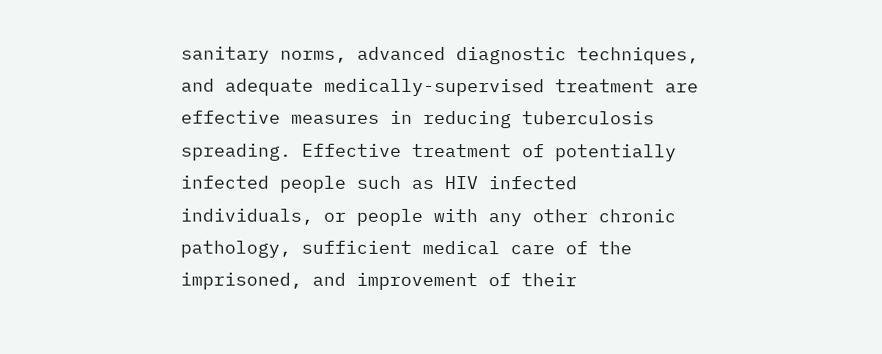sanitary norms, advanced diagnostic techniques, and adequate medically-supervised treatment are effective measures in reducing tuberculosis spreading. Effective treatment of potentially infected people such as HIV infected individuals, or people with any other chronic pathology, sufficient medical care of the imprisoned, and improvement of their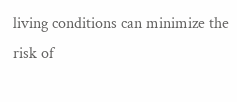living conditions can minimize the risk of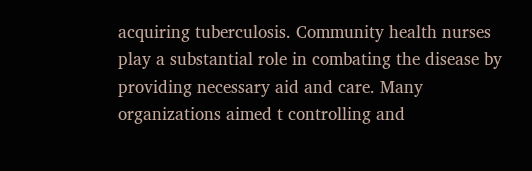acquiring tuberculosis. Community health nurses play a substantial role in combating the disease by providing necessary aid and care. Many organizations aimed t controlling and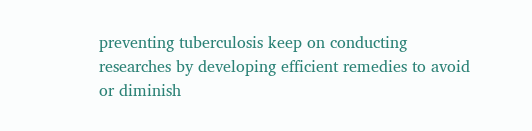preventing tuberculosis keep on conducting researches by developing efficient remedies to avoid or diminish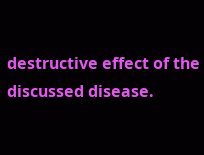destructive effect of the discussed disease.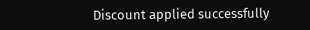Discount applied successfully